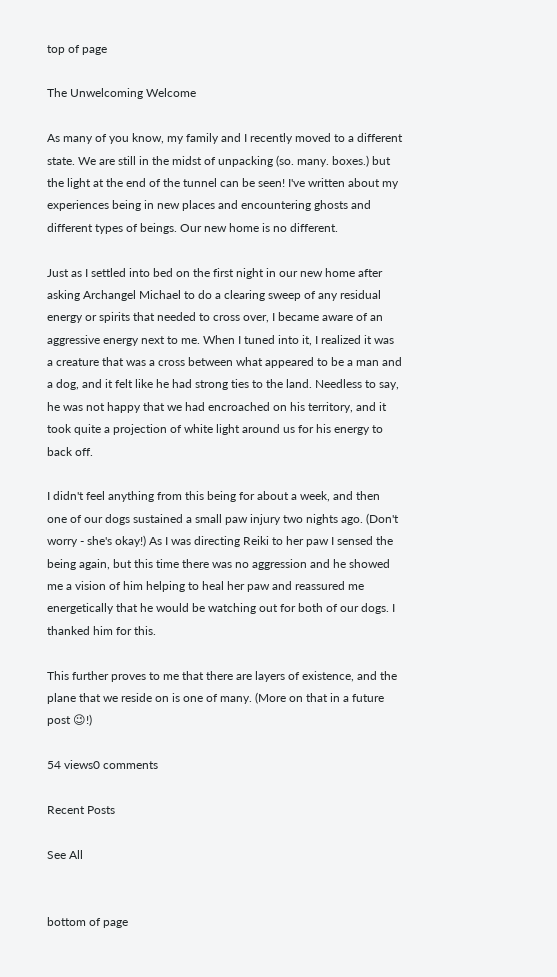top of page

The Unwelcoming Welcome

As many of you know, my family and I recently moved to a different state. We are still in the midst of unpacking (so. many. boxes.) but the light at the end of the tunnel can be seen! I've written about my experiences being in new places and encountering ghosts and different types of beings. Our new home is no different.

Just as I settled into bed on the first night in our new home after asking Archangel Michael to do a clearing sweep of any residual energy or spirits that needed to cross over, I became aware of an aggressive energy next to me. When I tuned into it, I realized it was a creature that was a cross between what appeared to be a man and a dog, and it felt like he had strong ties to the land. Needless to say, he was not happy that we had encroached on his territory, and it took quite a projection of white light around us for his energy to back off.

I didn't feel anything from this being for about a week, and then one of our dogs sustained a small paw injury two nights ago. (Don't worry - she's okay!) As I was directing Reiki to her paw I sensed the being again, but this time there was no aggression and he showed me a vision of him helping to heal her paw and reassured me energetically that he would be watching out for both of our dogs. I thanked him for this.

This further proves to me that there are layers of existence, and the plane that we reside on is one of many. (More on that in a future post 😉!)

54 views0 comments

Recent Posts

See All


bottom of page